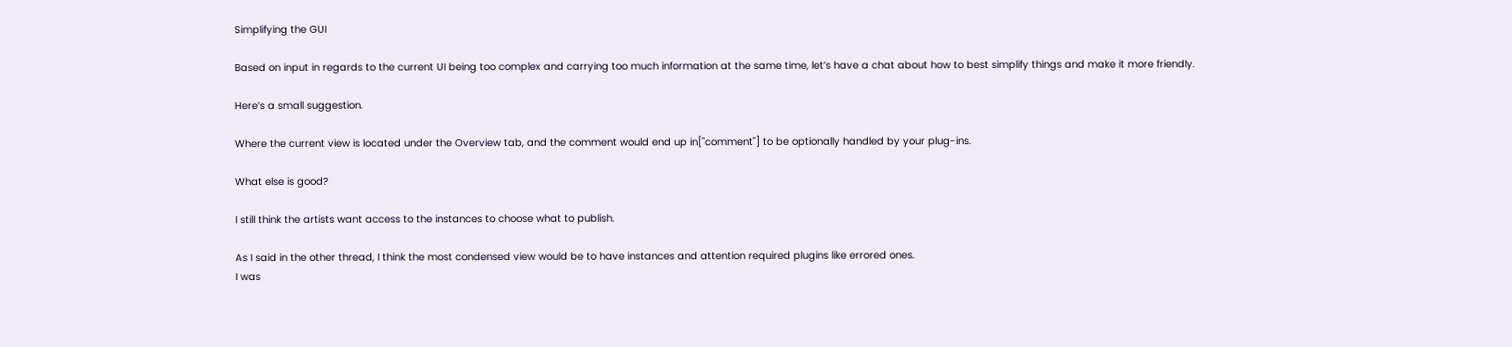Simplifying the GUI

Based on input in regards to the current UI being too complex and carrying too much information at the same time, let’s have a chat about how to best simplify things and make it more friendly.

Here’s a small suggestion.

Where the current view is located under the Overview tab, and the comment would end up in["comment"] to be optionally handled by your plug-ins.

What else is good?

I still think the artists want access to the instances to choose what to publish.

As I said in the other thread, I think the most condensed view would be to have instances and attention required plugins like errored ones.
I was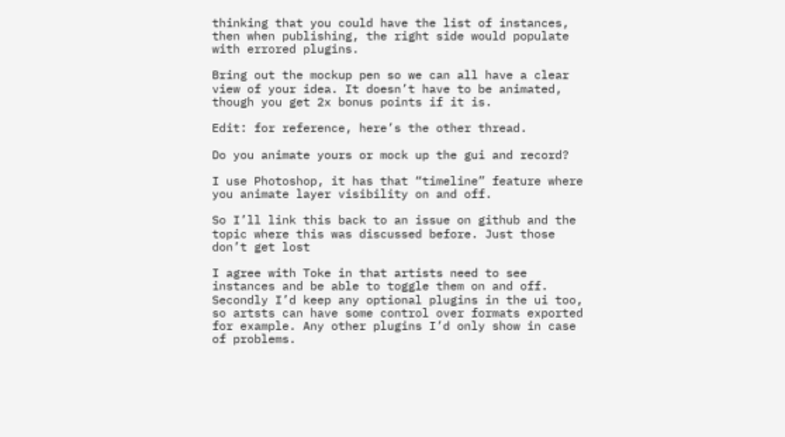thinking that you could have the list of instances, then when publishing, the right side would populate with errored plugins.

Bring out the mockup pen so we can all have a clear view of your idea. It doesn’t have to be animated, though you get 2x bonus points if it is.

Edit: for reference, here’s the other thread.

Do you animate yours or mock up the gui and record?

I use Photoshop, it has that “timeline” feature where you animate layer visibility on and off.

So I’ll link this back to an issue on github and the topic where this was discussed before. Just those don’t get lost

I agree with Toke in that artists need to see instances and be able to toggle them on and off. Secondly I’d keep any optional plugins in the ui too, so artsts can have some control over formats exported for example. Any other plugins I’d only show in case of problems.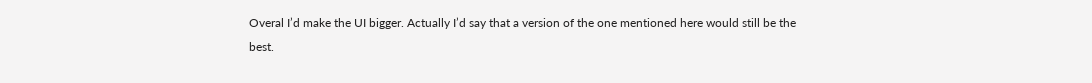Overal I’d make the UI bigger. Actually I’d say that a version of the one mentioned here would still be the best.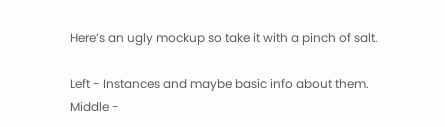Here’s an ugly mockup so take it with a pinch of salt.

Left - Instances and maybe basic info about them.
Middle -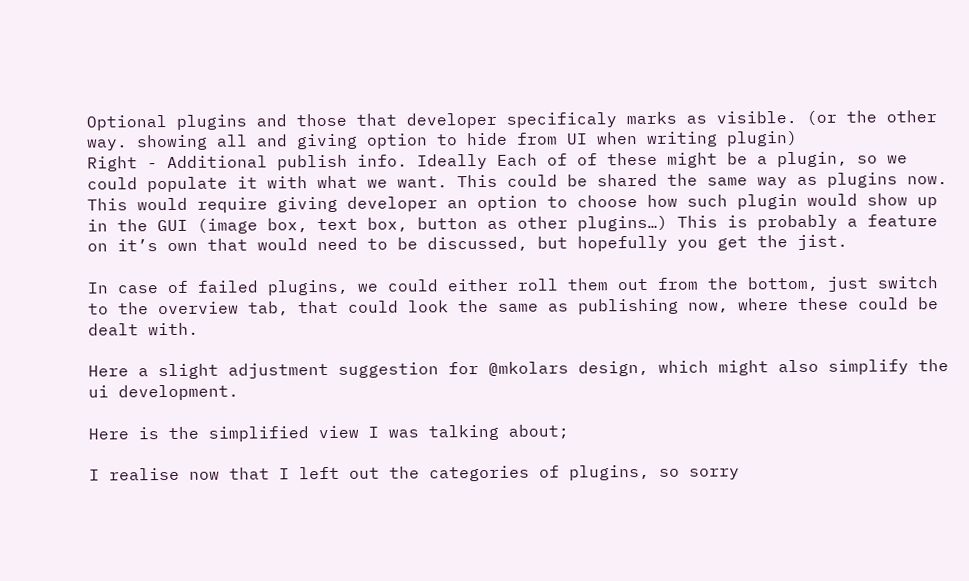Optional plugins and those that developer specificaly marks as visible. (or the other way. showing all and giving option to hide from UI when writing plugin)
Right - Additional publish info. Ideally Each of of these might be a plugin, so we could populate it with what we want. This could be shared the same way as plugins now. This would require giving developer an option to choose how such plugin would show up in the GUI (image box, text box, button as other plugins…) This is probably a feature on it’s own that would need to be discussed, but hopefully you get the jist.

In case of failed plugins, we could either roll them out from the bottom, just switch to the overview tab, that could look the same as publishing now, where these could be dealt with.

Here a slight adjustment suggestion for @mkolars design, which might also simplify the ui development.

Here is the simplified view I was talking about;

I realise now that I left out the categories of plugins, so sorry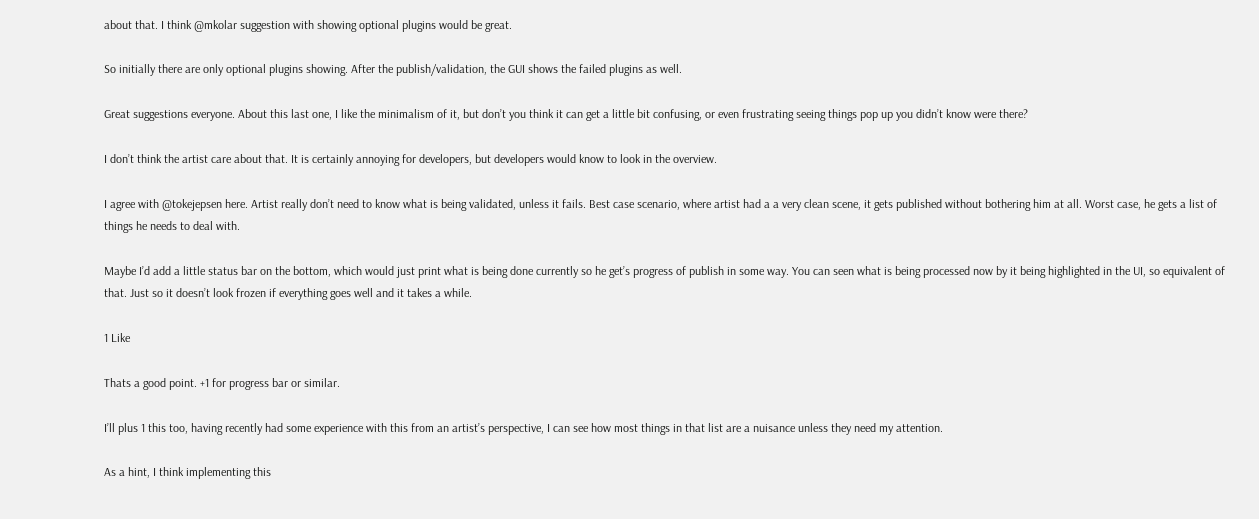about that. I think @mkolar suggestion with showing optional plugins would be great.

So initially there are only optional plugins showing. After the publish/validation, the GUI shows the failed plugins as well.

Great suggestions everyone. About this last one, I like the minimalism of it, but don’t you think it can get a little bit confusing, or even frustrating seeing things pop up you didn’t know were there?

I don’t think the artist care about that. It is certainly annoying for developers, but developers would know to look in the overview.

I agree with @tokejepsen here. Artist really don’t need to know what is being validated, unless it fails. Best case scenario, where artist had a a very clean scene, it gets published without bothering him at all. Worst case, he gets a list of things he needs to deal with.

Maybe I’d add a little status bar on the bottom, which would just print what is being done currently so he get’s progress of publish in some way. You can seen what is being processed now by it being highlighted in the UI, so equivalent of that. Just so it doesn’t look frozen if everything goes well and it takes a while.

1 Like

Thats a good point. +1 for progress bar or similar.

I’ll plus 1 this too, having recently had some experience with this from an artist’s perspective, I can see how most things in that list are a nuisance unless they need my attention.

As a hint, I think implementing this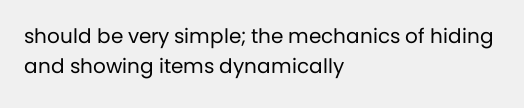should be very simple; the mechanics of hiding and showing items dynamically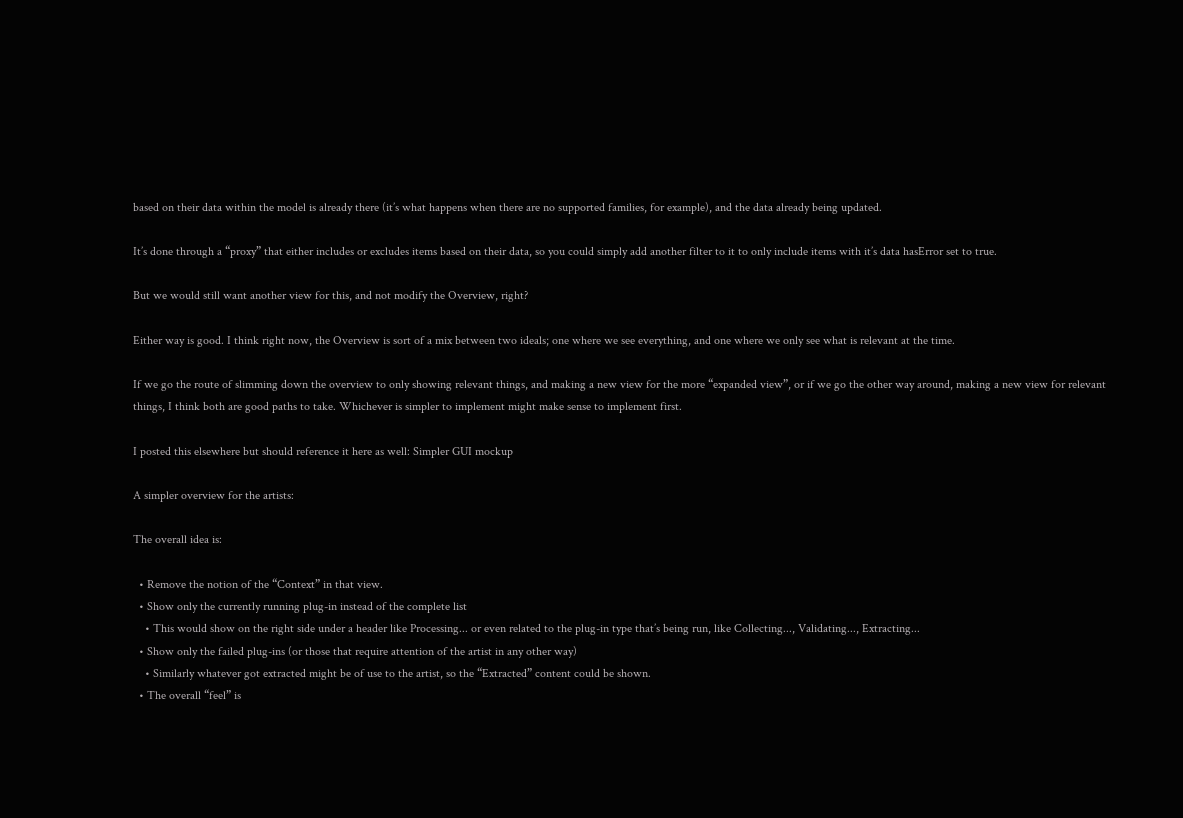based on their data within the model is already there (it’s what happens when there are no supported families, for example), and the data already being updated.

It’s done through a “proxy” that either includes or excludes items based on their data, so you could simply add another filter to it to only include items with it’s data hasError set to true.

But we would still want another view for this, and not modify the Overview, right?

Either way is good. I think right now, the Overview is sort of a mix between two ideals; one where we see everything, and one where we only see what is relevant at the time.

If we go the route of slimming down the overview to only showing relevant things, and making a new view for the more “expanded view”, or if we go the other way around, making a new view for relevant things, I think both are good paths to take. Whichever is simpler to implement might make sense to implement first.

I posted this elsewhere but should reference it here as well: Simpler GUI mockup

A simpler overview for the artists:

The overall idea is:

  • Remove the notion of the “Context” in that view.
  • Show only the currently running plug-in instead of the complete list
    • This would show on the right side under a header like Processing... or even related to the plug-in type that’s being run, like Collecting..., Validating..., Extracting...
  • Show only the failed plug-ins (or those that require attention of the artist in any other way)
    • Similarly whatever got extracted might be of use to the artist, so the “Extracted” content could be shown.
  • The overall “feel” is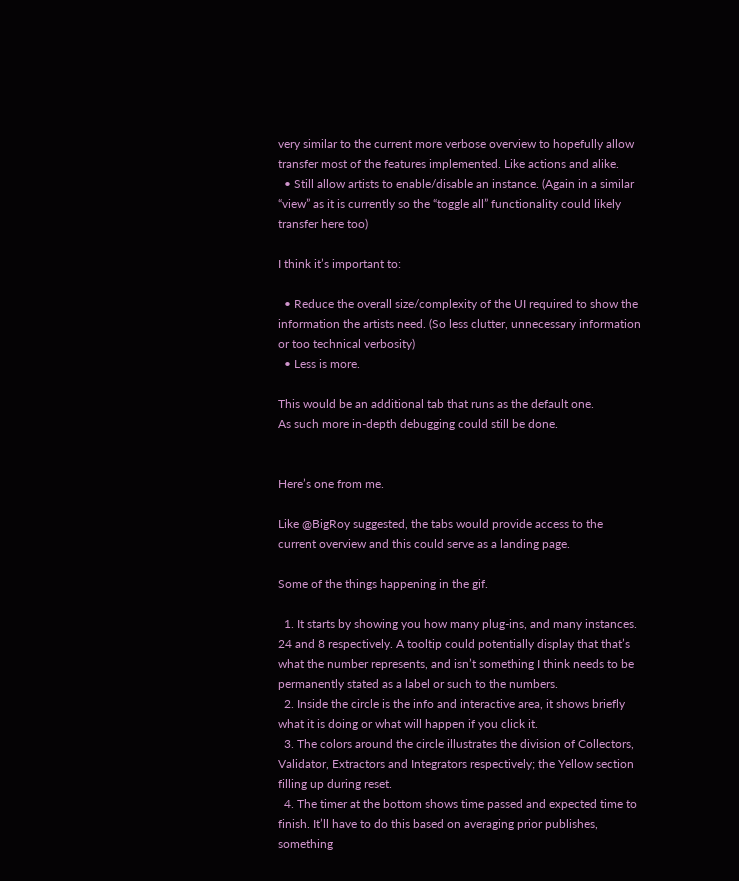very similar to the current more verbose overview to hopefully allow transfer most of the features implemented. Like actions and alike.
  • Still allow artists to enable/disable an instance. (Again in a similar “view” as it is currently so the “toggle all” functionality could likely transfer here too)

I think it’s important to:

  • Reduce the overall size/complexity of the UI required to show the information the artists need. (So less clutter, unnecessary information or too technical verbosity)
  • Less is more.

This would be an additional tab that runs as the default one.
As such more in-depth debugging could still be done.


Here’s one from me.

Like @BigRoy suggested, the tabs would provide access to the current overview and this could serve as a landing page.

Some of the things happening in the gif.

  1. It starts by showing you how many plug-ins, and many instances. 24 and 8 respectively. A tooltip could potentially display that that’s what the number represents, and isn’t something I think needs to be permanently stated as a label or such to the numbers.
  2. Inside the circle is the info and interactive area, it shows briefly what it is doing or what will happen if you click it.
  3. The colors around the circle illustrates the division of Collectors, Validator, Extractors and Integrators respectively; the Yellow section filling up during reset.
  4. The timer at the bottom shows time passed and expected time to finish. It’ll have to do this based on averaging prior publishes, something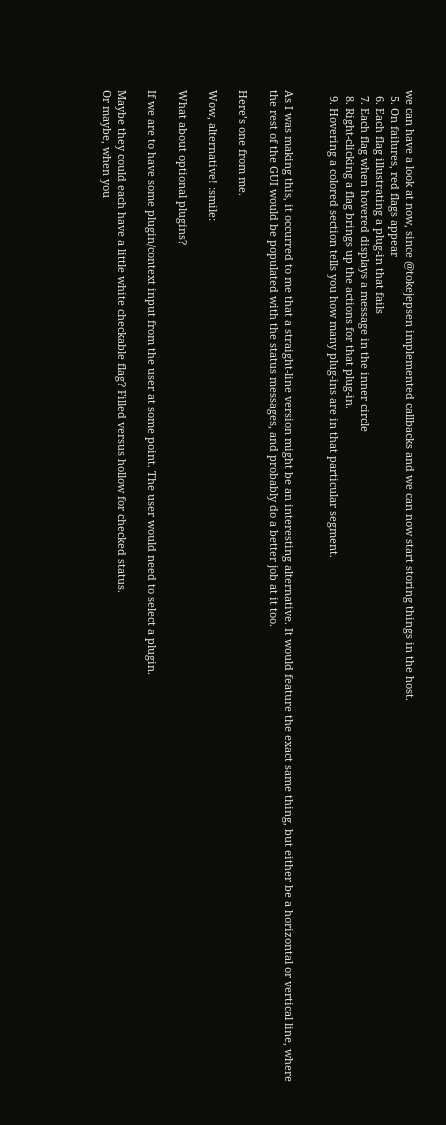we can have a look at now, since @tokejepsen implemented callbacks and we can now start storing things in the host.
  5. On failures, red flags appear
  6. Each flag illustrating a plug-in that fails
  7. Each flag when hovered displays a message in the inner circle
  8. Right-clicking a flag brings up the actions for that plug-in.
  9. Hovering a colored section tells you how many plug-ins are in that particular segment.


As I was making this, it occurred to me that a straight-line version might be an interesting alternative. It would feature the exact same thing, but either be a horizontal or vertical line, where the rest of the GUI would be populated with the status messages, and probably do a better job at it too.

Here’s one from me.

Wow, alternative! :smile:

What about optional plugins?

If we are to have some plugin/context input from the user at some point. The user would need to select a plugin.

Maybe they could each have a little white checkable flag? Filled versus hollow for checked status.
Or maybe, when you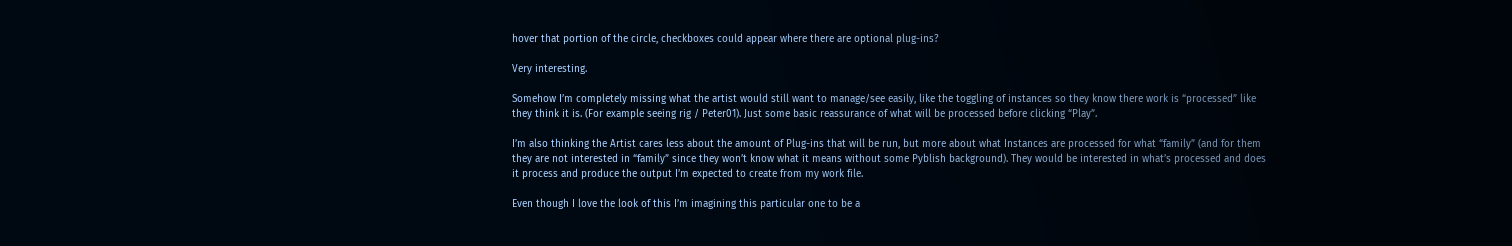hover that portion of the circle, checkboxes could appear where there are optional plug-ins?

Very interesting.

Somehow I’m completely missing what the artist would still want to manage/see easily, like the toggling of instances so they know there work is “processed” like they think it is. (For example seeing rig / Peter01). Just some basic reassurance of what will be processed before clicking “Play”.

I’m also thinking the Artist cares less about the amount of Plug-ins that will be run, but more about what Instances are processed for what “family” (and for them they are not interested in “family” since they won’t know what it means without some Pyblish background). They would be interested in what’s processed and does it process and produce the output I’m expected to create from my work file.

Even though I love the look of this I’m imagining this particular one to be a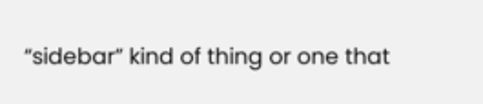“sidebar” kind of thing or one that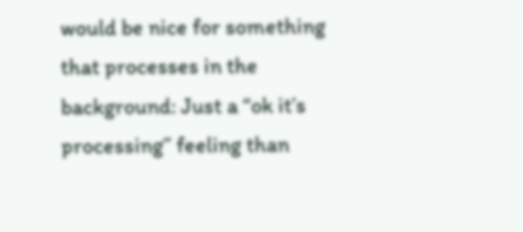would be nice for something that processes in the background: Just a “ok it’s processing” feeling than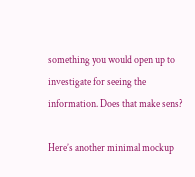something you would open up to investigate for seeing the information. Does that make sens?

Here’s another minimal mockup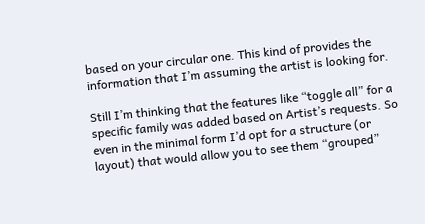based on your circular one. This kind of provides the information that I’m assuming the artist is looking for.

Still I’m thinking that the features like “toggle all” for a specific family was added based on Artist’s requests. So even in the minimal form I’d opt for a structure (or layout) that would allow you to see them “grouped”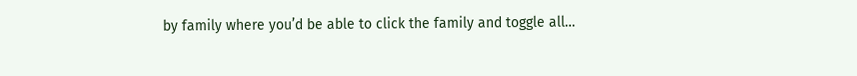by family where you’d be able to click the family and toggle all…